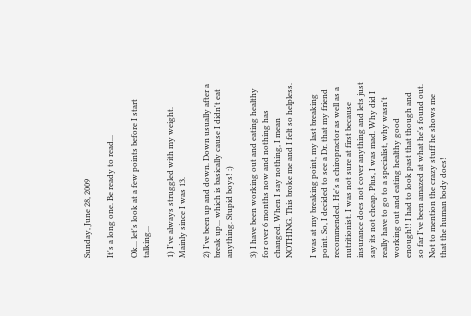Sunday, June 28, 2009

It's a long one. Be ready to read...

Ok... let's look at a few points before I start talking...

1) I've always struggled with my weight. Mainly since I was 13.

2) I've been up and down. Down usually after a break up... which is basically cause I didn't eat anything. Stupid boys! :)

3) I have been working out and eating healthy for over 6 months now and nothing has changed. When I say nothing, I mean NOTHING. This broke me and I felt so helpless.

I was at my breaking point, my last breaking point. So, I decided to see a Dr. that my friend recommended. He's a chiropractor as well as a nutritionist. I was not sure at first because insurance does not cover anything and lets just say its not cheap. Plus, I was mad. Why did I really have to go to a specialist, why wasn't working out and eating healthy good enough!! I had to look past that though and so far I've been amazed at what he's found out. Not to mention the crazy stuff he shows me that the human body does!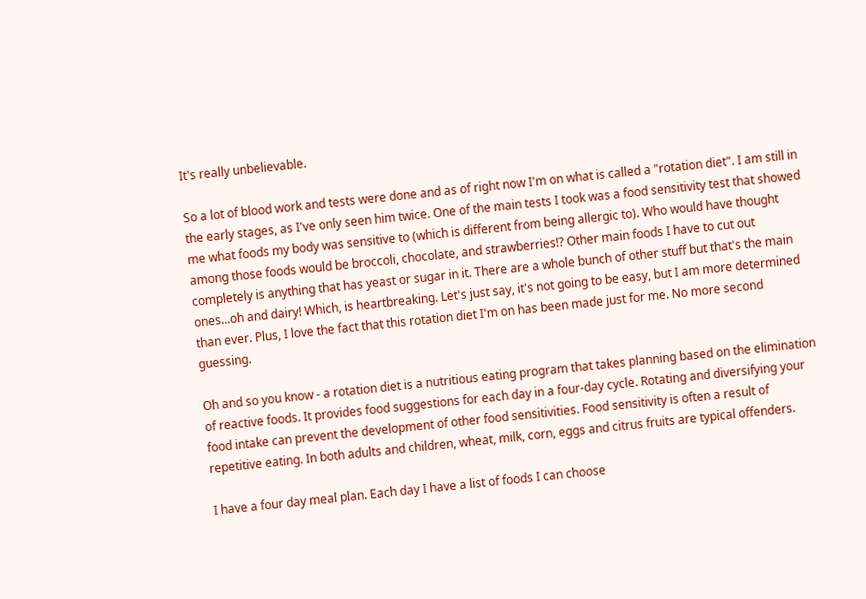It's really unbelievable.

So a lot of blood work and tests were done and as of right now I'm on what is called a "rotation diet". I am still in the early stages, as I've only seen him twice. One of the main tests I took was a food sensitivity test that showed me what foods my body was sensitive to (which is different from being allergic to). Who would have thought among those foods would be broccoli, chocolate, and strawberries!? Other main foods I have to cut out completely is anything that has yeast or sugar in it. There are a whole bunch of other stuff but that's the main ones...oh and dairy! Which, is heartbreaking. Let's just say, it's not going to be easy, but I am more determined than ever. Plus, I love the fact that this rotation diet I'm on has been made just for me. No more second guessing.

Oh and so you know - a rotation diet is a nutritious eating program that takes planning based on the elimination of reactive foods. It provides food suggestions for each day in a four-day cycle. Rotating and diversifying your food intake can prevent the development of other food sensitivities. Food sensitivity is often a result of repetitive eating. In both adults and children, wheat, milk, corn, eggs and citrus fruits are typical offenders.

I have a four day meal plan. Each day I have a list of foods I can choose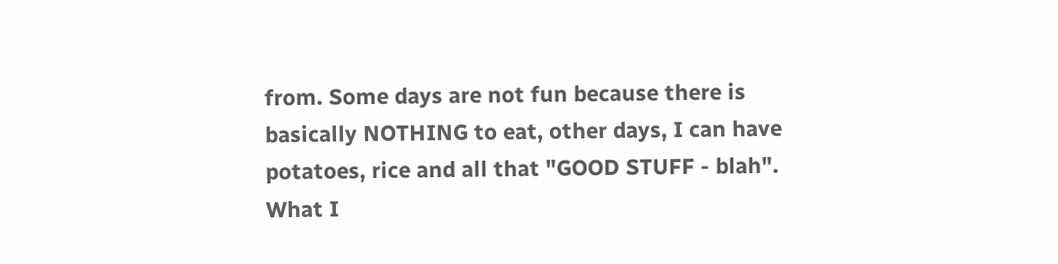from. Some days are not fun because there is basically NOTHING to eat, other days, I can have potatoes, rice and all that "GOOD STUFF - blah". What I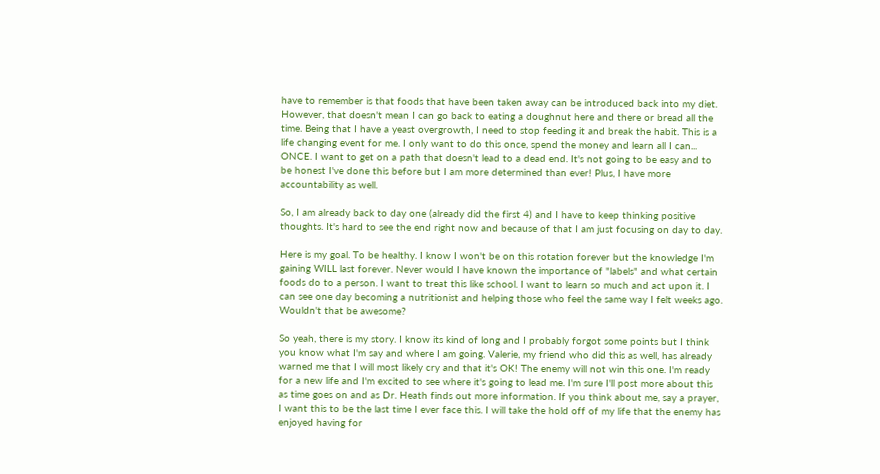have to remember is that foods that have been taken away can be introduced back into my diet. However, that doesn't mean I can go back to eating a doughnut here and there or bread all the time. Being that I have a yeast overgrowth, I need to stop feeding it and break the habit. This is a life changing event for me. I only want to do this once, spend the money and learn all I can... ONCE. I want to get on a path that doesn't lead to a dead end. It's not going to be easy and to be honest I've done this before but I am more determined than ever! Plus, I have more accountability as well.

So, I am already back to day one (already did the first 4) and I have to keep thinking positive thoughts. It's hard to see the end right now and because of that I am just focusing on day to day.

Here is my goal. To be healthy. I know I won't be on this rotation forever but the knowledge I'm gaining WILL last forever. Never would I have known the importance of "labels" and what certain foods do to a person. I want to treat this like school. I want to learn so much and act upon it. I can see one day becoming a nutritionist and helping those who feel the same way I felt weeks ago. Wouldn't that be awesome?

So yeah, there is my story. I know its kind of long and I probably forgot some points but I think you know what I'm say and where I am going. Valerie, my friend who did this as well, has already warned me that I will most likely cry and that it's OK! The enemy will not win this one. I'm ready for a new life and I'm excited to see where it's going to lead me. I'm sure I'll post more about this as time goes on and as Dr. Heath finds out more information. If you think about me, say a prayer, I want this to be the last time I ever face this. I will take the hold off of my life that the enemy has enjoyed having for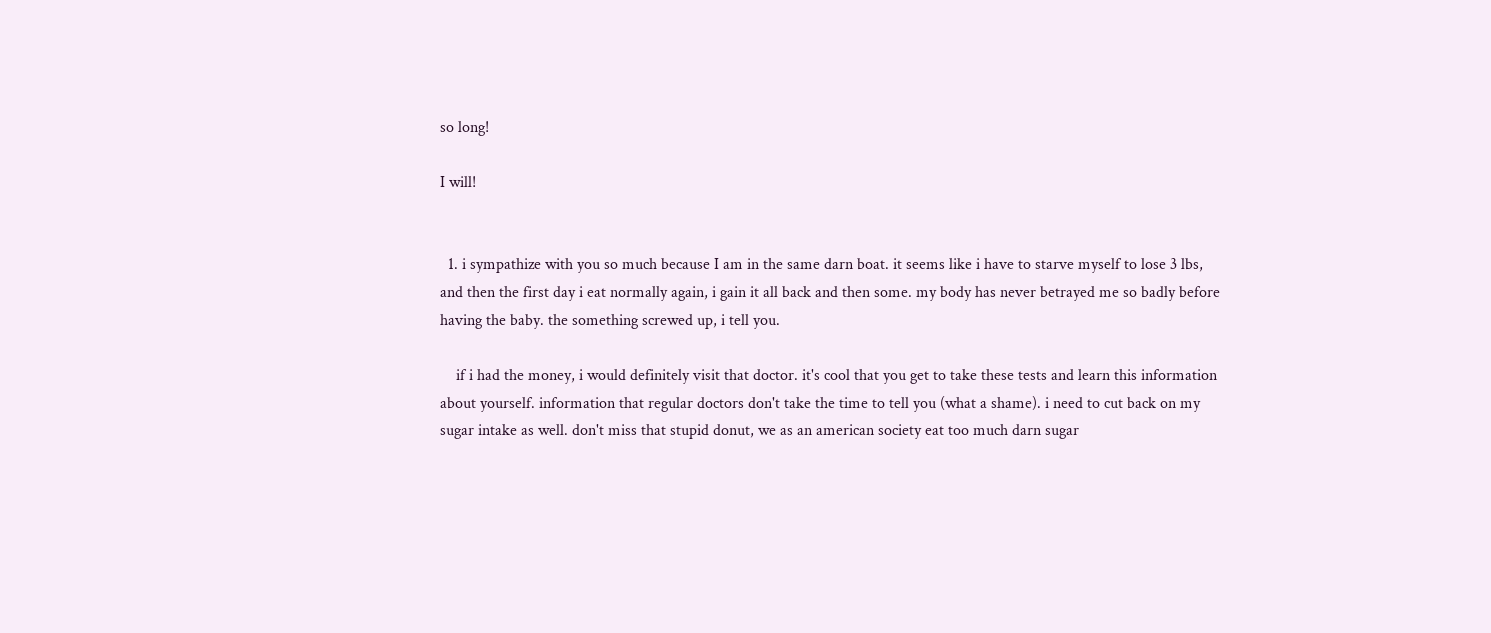so long!

I will!


  1. i sympathize with you so much because I am in the same darn boat. it seems like i have to starve myself to lose 3 lbs, and then the first day i eat normally again, i gain it all back and then some. my body has never betrayed me so badly before having the baby. the something screwed up, i tell you.

    if i had the money, i would definitely visit that doctor. it's cool that you get to take these tests and learn this information about yourself. information that regular doctors don't take the time to tell you (what a shame). i need to cut back on my sugar intake as well. don't miss that stupid donut, we as an american society eat too much darn sugar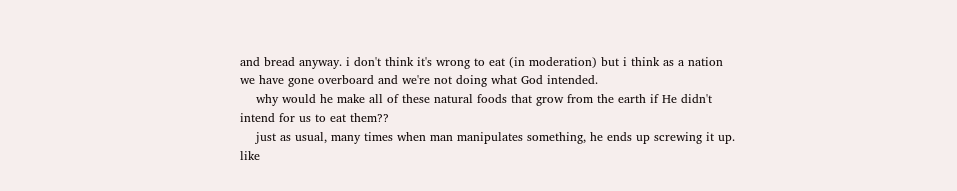and bread anyway. i don't think it's wrong to eat (in moderation) but i think as a nation we have gone overboard and we're not doing what God intended.
    why would he make all of these natural foods that grow from the earth if He didn't intend for us to eat them??
    just as usual, many times when man manipulates something, he ends up screwing it up. like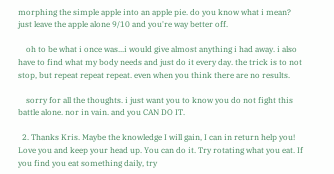morphing the simple apple into an apple pie. do you know what i mean? just leave the apple alone 9/10 and you're way better off.

    oh to be what i once was...i would give almost anything i had away. i also have to find what my body needs and just do it every day. the trick is to not stop, but repeat repeat repeat. even when you think there are no results.

    sorry for all the thoughts. i just want you to know you do not fight this battle alone. nor in vain. and you CAN DO IT.

  2. Thanks Kris. Maybe the knowledge I will gain, I can in return help you! Love you and keep your head up. You can do it. Try rotating what you eat. If you find you eat something daily, try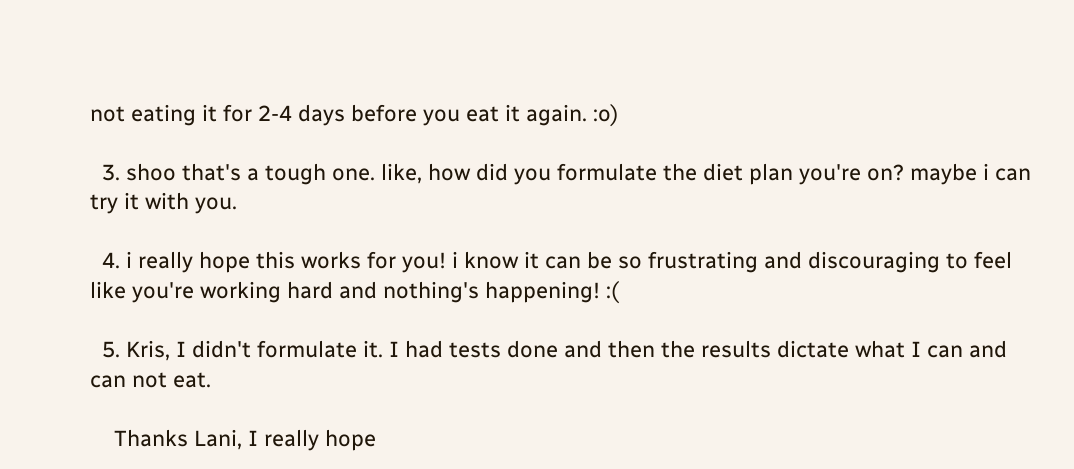not eating it for 2-4 days before you eat it again. :o)

  3. shoo that's a tough one. like, how did you formulate the diet plan you're on? maybe i can try it with you.

  4. i really hope this works for you! i know it can be so frustrating and discouraging to feel like you're working hard and nothing's happening! :(

  5. Kris, I didn't formulate it. I had tests done and then the results dictate what I can and can not eat.

    Thanks Lani, I really hope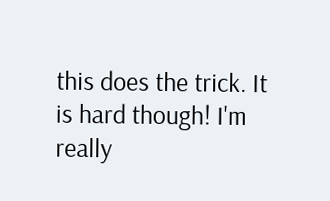this does the trick. It is hard though! I'm really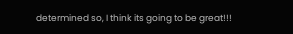determined so, I think its going to be great!!!